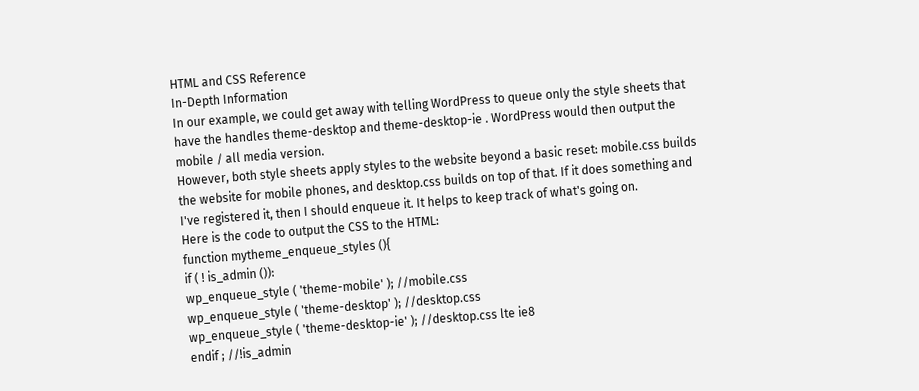HTML and CSS Reference
In-Depth Information
In our example, we could get away with telling WordPress to queue only the style sheets that
have the handles theme-desktop and theme-desktop-ie . WordPress would then output the
mobile / all media version.
However, both style sheets apply styles to the website beyond a basic reset: mobile.css builds
the website for mobile phones, and desktop.css builds on top of that. If it does something and
I've registered it, then I should enqueue it. It helps to keep track of what's going on.
Here is the code to output the CSS to the HTML:
function mytheme_enqueue_styles (){
if ( ! is_admin ()):
wp_enqueue_style ( 'theme-mobile' ); //mobile.css
wp_enqueue_style ( 'theme-desktop' ); //desktop.css
wp_enqueue_style ( 'theme-desktop-ie' ); //desktop.css lte ie8
endif ; //!is_admin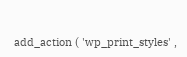add_action ( 'wp_print_styles' ,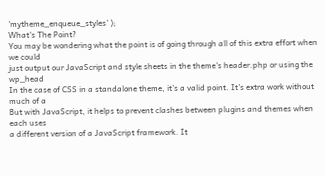'mytheme_enqueue_styles' );
What's The Point?
You may be wondering what the point is of going through all of this extra effort when we could
just output our JavaScript and style sheets in the theme's header.php or using the wp_head
In the case of CSS in a standalone theme, it's a valid point. It's extra work without much of a
But with JavaScript, it helps to prevent clashes between plugins and themes when each uses
a different version of a JavaScript framework. It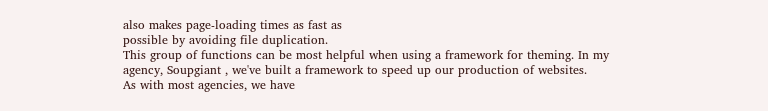also makes page-loading times as fast as
possible by avoiding file duplication.
This group of functions can be most helpful when using a framework for theming. In my
agency, Soupgiant , we've built a framework to speed up our production of websites.
As with most agencies, we have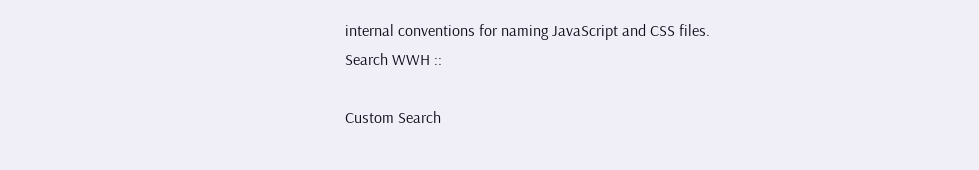internal conventions for naming JavaScript and CSS files.
Search WWH ::

Custom Search